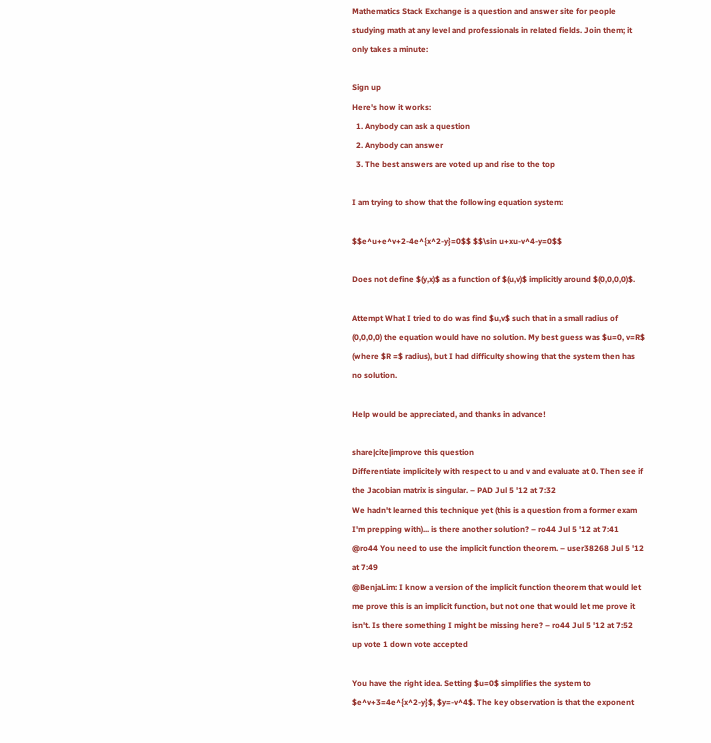Mathematics Stack Exchange is a question and answer site for people studying math at any level and professionals in related fields. Join them; it only takes a minute:

Sign up
Here's how it works:
  1. Anybody can ask a question
  2. Anybody can answer
  3. The best answers are voted up and rise to the top

I am trying to show that the following equation system:

$$e^u+e^v+2-4e^{x^2-y}=0$$ $$\sin u+xu-v^4-y=0$$

Does not define $(y,x)$ as a function of $(u,v)$ implicitly around $(0,0,0,0)$.

Attempt What I tried to do was find $u,v$ such that in a small radius of (0,0,0,0) the equation would have no solution. My best guess was $u=0, v=R$ (where $R =$ radius), but I had difficulty showing that the system then has no solution.

Help would be appreciated, and thanks in advance!

share|cite|improve this question
Differentiate implicitely with respect to u and v and evaluate at 0. Then see if the Jacobian matrix is singular. – PAD Jul 5 '12 at 7:32
We hadn't learned this technique yet (this is a question from a former exam I'm prepping with)... is there another solution? – ro44 Jul 5 '12 at 7:41
@ro44 You need to use the implicit function theorem. – user38268 Jul 5 '12 at 7:49
@BenjaLim: I know a version of the implicit function theorem that would let me prove this is an implicit function, but not one that would let me prove it isn't. Is there something I might be missing here? – ro44 Jul 5 '12 at 7:52
up vote 1 down vote accepted

You have the right idea. Setting $u=0$ simplifies the system to $e^v+3=4e^{x^2-y}$, $y=-v^4$. The key observation is that the exponent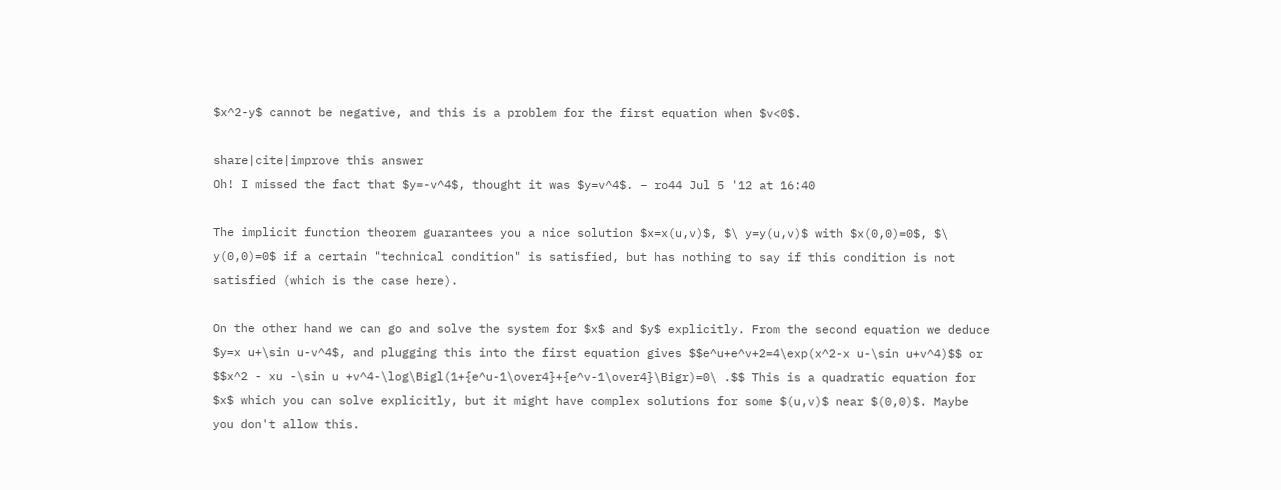$x^2-y$ cannot be negative, and this is a problem for the first equation when $v<0$.

share|cite|improve this answer
Oh! I missed the fact that $y=-v^4$, thought it was $y=v^4$. – ro44 Jul 5 '12 at 16:40

The implicit function theorem guarantees you a nice solution $x=x(u,v)$, $\ y=y(u,v)$ with $x(0,0)=0$, $\ y(0,0)=0$ if a certain "technical condition" is satisfied, but has nothing to say if this condition is not satisfied (which is the case here).

On the other hand we can go and solve the system for $x$ and $y$ explicitly. From the second equation we deduce $y=x u+\sin u-v^4$, and plugging this into the first equation gives $$e^u+e^v+2=4\exp(x^2-x u-\sin u+v^4)$$ or $$x^2 - xu -\sin u +v^4-\log\Bigl(1+{e^u-1\over4}+{e^v-1\over4}\Bigr)=0\ .$$ This is a quadratic equation for $x$ which you can solve explicitly, but it might have complex solutions for some $(u,v)$ near $(0,0)$. Maybe you don't allow this.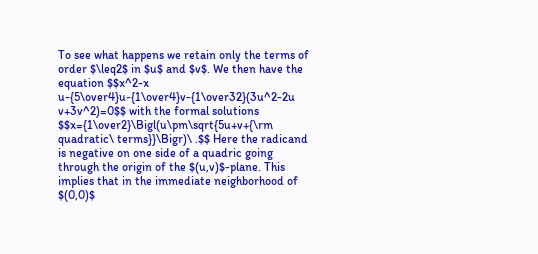To see what happens we retain only the terms of order $\leq2$ in $u$ and $v$. We then have the equation $$x^2-x u-{5\over4}u-{1\over4}v-{1\over32}(3u^2-2u v+3v^2)=0$$ with the formal solutions $$x={1\over2}\Bigl(u\pm\sqrt{5u+v+{\rm quadratic\ terms}}\Bigr)\ .$$ Here the radicand is negative on one side of a quadric going through the origin of the $(u,v)$-plane. This implies that in the immediate neighborhood of $(0,0)$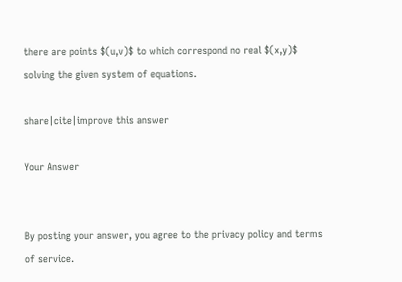there are points $(u,v)$ to which correspond no real $(x,y)$ solving the given system of equations.

share|cite|improve this answer

Your Answer


By posting your answer, you agree to the privacy policy and terms of service.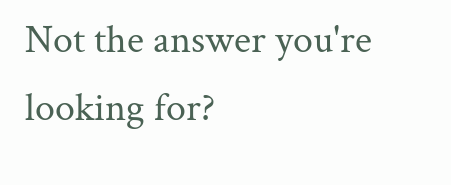Not the answer you're looking for?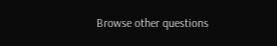Browse other questions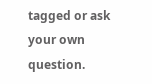tagged or ask your own question.